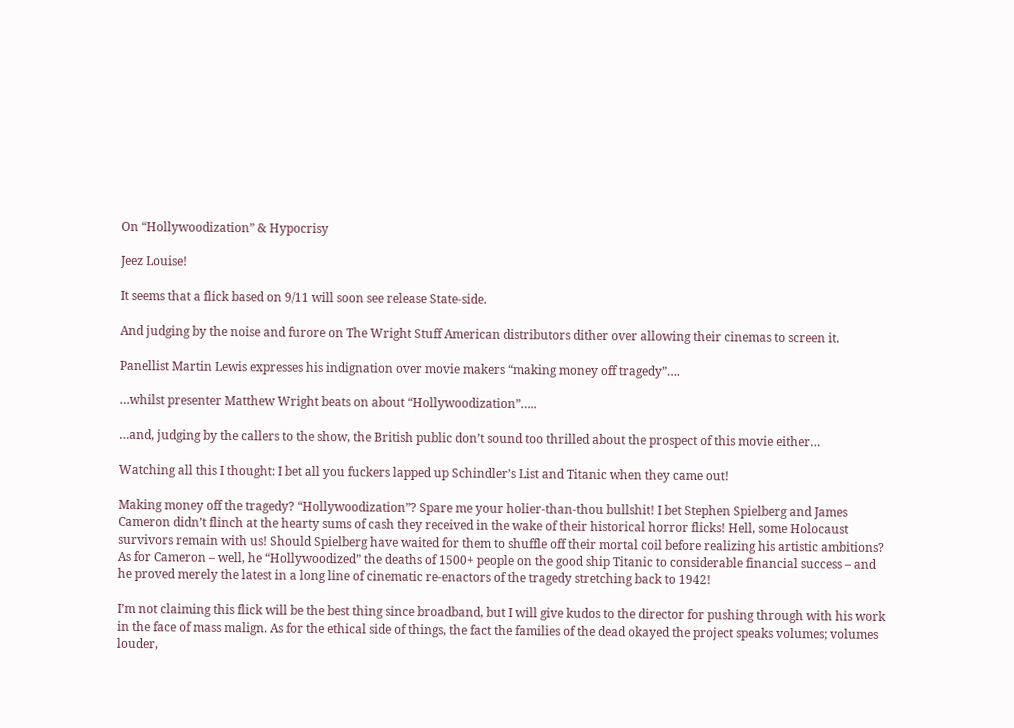On “Hollywoodization” & Hypocrisy

Jeez Louise!

It seems that a flick based on 9/11 will soon see release State-side.

And judging by the noise and furore on The Wright Stuff American distributors dither over allowing their cinemas to screen it.

Panellist Martin Lewis expresses his indignation over movie makers “making money off tragedy”….

…whilst presenter Matthew Wright beats on about “Hollywoodization”…..

…and, judging by the callers to the show, the British public don’t sound too thrilled about the prospect of this movie either…

Watching all this I thought: I bet all you fuckers lapped up Schindler’s List and Titanic when they came out!

Making money off the tragedy? “Hollywoodization”? Spare me your holier-than-thou bullshit! I bet Stephen Spielberg and James Cameron didn’t flinch at the hearty sums of cash they received in the wake of their historical horror flicks! Hell, some Holocaust survivors remain with us! Should Spielberg have waited for them to shuffle off their mortal coil before realizing his artistic ambitions? As for Cameron – well, he “Hollywoodized” the deaths of 1500+ people on the good ship Titanic to considerable financial success – and he proved merely the latest in a long line of cinematic re-enactors of the tragedy stretching back to 1942!

I’m not claiming this flick will be the best thing since broadband, but I will give kudos to the director for pushing through with his work in the face of mass malign. As for the ethical side of things, the fact the families of the dead okayed the project speaks volumes; volumes louder,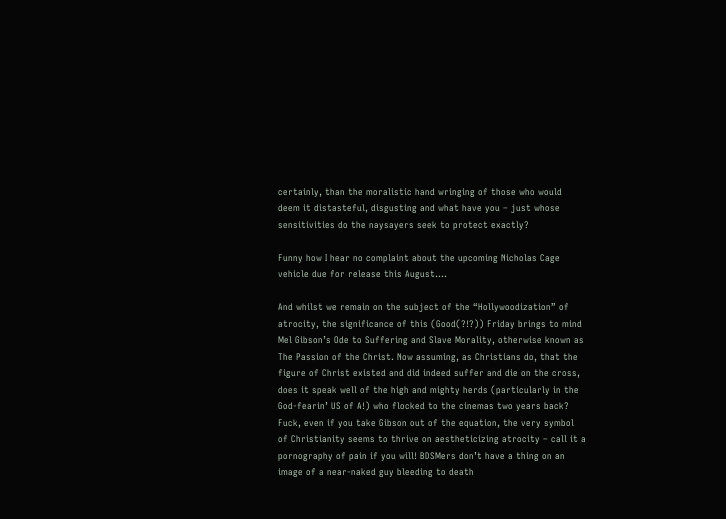certainly, than the moralistic hand wringing of those who would deem it distasteful, disgusting and what have you – just whose sensitivities do the naysayers seek to protect exactly?

Funny how I hear no complaint about the upcoming Nicholas Cage vehicle due for release this August….

And whilst we remain on the subject of the “Hollywoodization” of atrocity, the significance of this (Good(?!?)) Friday brings to mind Mel Gibson’s Ode to Suffering and Slave Morality, otherwise known as The Passion of the Christ. Now assuming, as Christians do, that the figure of Christ existed and did indeed suffer and die on the cross, does it speak well of the high and mighty herds (particularly in the God-fearin’ US of A!) who flocked to the cinemas two years back? Fuck, even if you take Gibson out of the equation, the very symbol of Christianity seems to thrive on aestheticizing atrocity – call it a pornography of pain if you will! BDSMers don’t have a thing on an image of a near-naked guy bleeding to death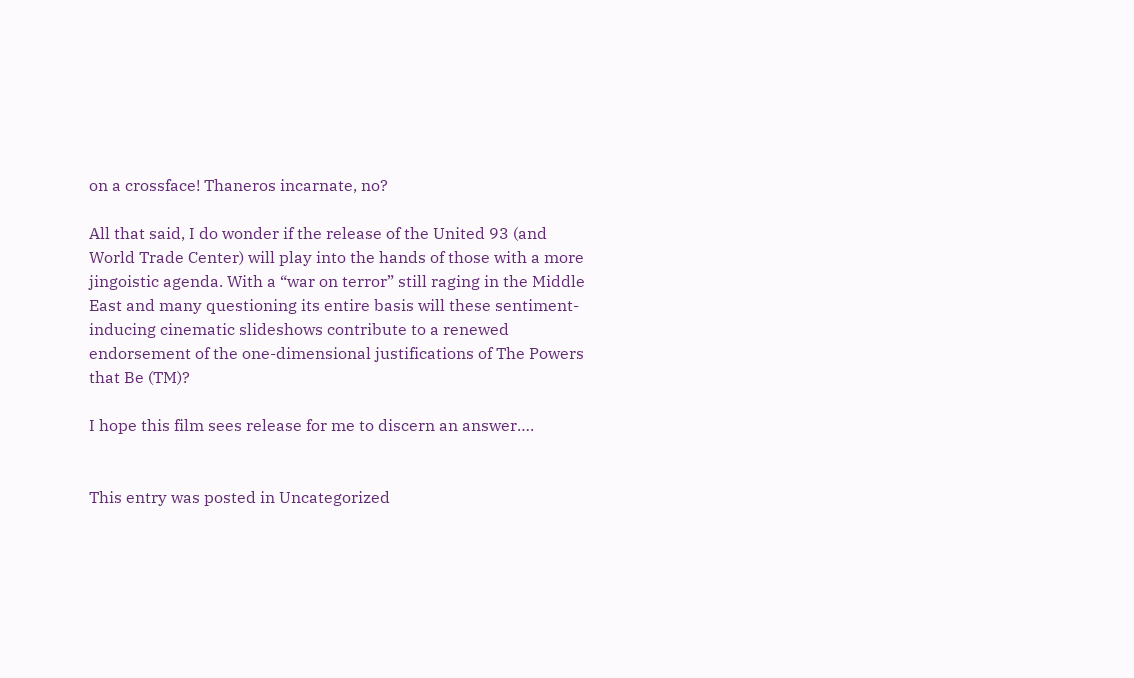on a crossface! Thaneros incarnate, no?

All that said, I do wonder if the release of the United 93 (and World Trade Center) will play into the hands of those with a more jingoistic agenda. With a “war on terror” still raging in the Middle East and many questioning its entire basis will these sentiment-inducing cinematic slideshows contribute to a renewed endorsement of the one-dimensional justifications of The Powers that Be (TM)?

I hope this film sees release for me to discern an answer….


This entry was posted in Uncategorized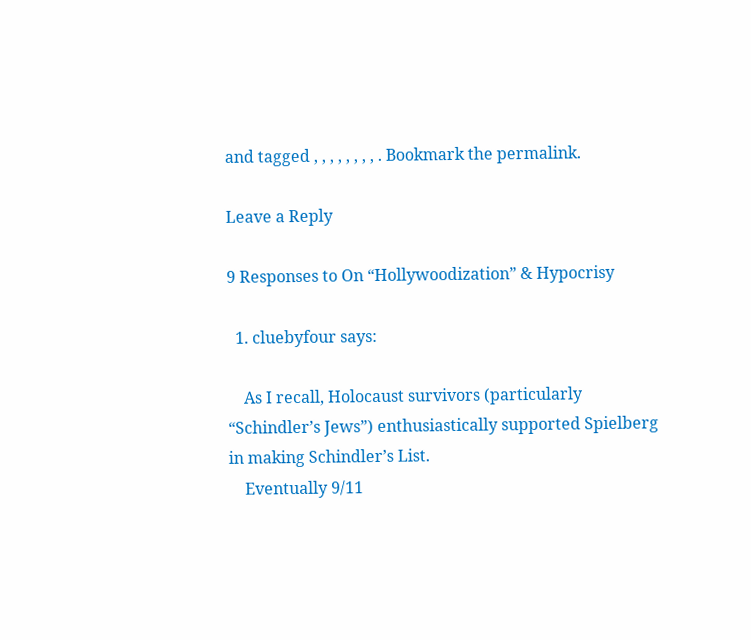and tagged , , , , , , , , . Bookmark the permalink.

Leave a Reply

9 Responses to On “Hollywoodization” & Hypocrisy

  1. cluebyfour says:

    As I recall, Holocaust survivors (particularly “Schindler’s Jews”) enthusiastically supported Spielberg in making Schindler’s List.
    Eventually 9/11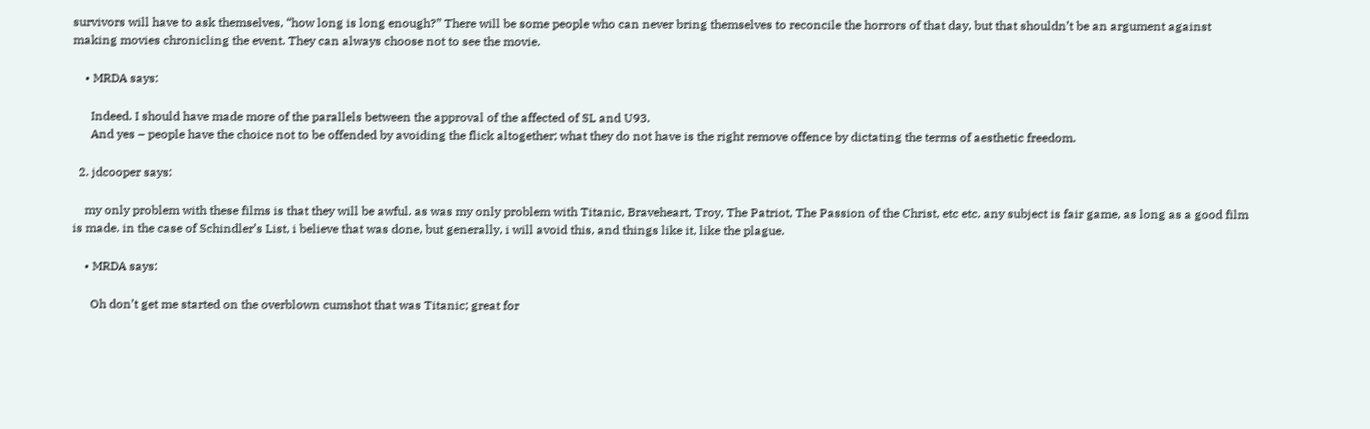survivors will have to ask themselves, “how long is long enough?” There will be some people who can never bring themselves to reconcile the horrors of that day, but that shouldn’t be an argument against making movies chronicling the event. They can always choose not to see the movie.

    • MRDA says:

      Indeed. I should have made more of the parallels between the approval of the affected of SL and U93.
      And yes – people have the choice not to be offended by avoiding the flick altogether; what they do not have is the right remove offence by dictating the terms of aesthetic freedom.

  2. jdcooper says:

    my only problem with these films is that they will be awful. as was my only problem with Titanic, Braveheart, Troy, The Patriot, The Passion of the Christ, etc etc. any subject is fair game, as long as a good film is made. in the case of Schindler’s List, i believe that was done, but generally, i will avoid this, and things like it, like the plague.

    • MRDA says:

      Oh don’t get me started on the overblown cumshot that was Titanic; great for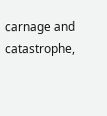carnage and catastrophe,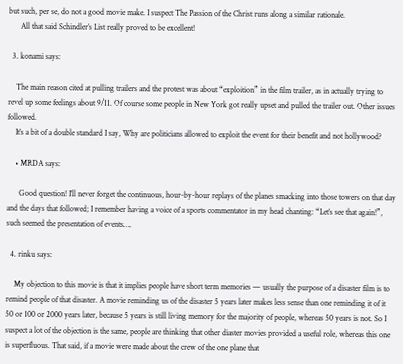but such, per se, do not a good movie make. I suspect The Passion of the Christ runs along a similar rationale.
      All that said Schindler’s List really proved to be excellent!

  3. konami says:

    The main reason cited at pulling trailers and the protest was about “exploition” in the film trailer, as in actually trying to revel up some feelings about 9/11. Of course some people in New York got really upset and pulled the trailer out. Other issues followed.
    It’s a bit of a double standard I say, Why are politicians allowed to exploit the event for their benefit and not hollywood?

    • MRDA says:

      Good question! I’ll never forget the continuous, hour-by-hour replays of the planes smacking into those towers on that day and the days that followed; I remember having a voice of a sports commentator in my head chanting: “Let’s see that again!”, such seemed the presentation of events….

  4. rinku says:

    My objection to this movie is that it implies people have short term memories — usually the purpose of a disaster film is to remind people of that disaster. A movie reminding us of the disaster 5 years later makes less sense than one reminding it of it 50 or 100 or 2000 years later, because 5 years is still living memory for the majority of people, whereas 50 years is not. So I suspect a lot of the objection is the same, people are thinking that other diaster movies provided a useful role, whereas this one is superfluous. That said, if a movie were made about the crew of the one plane that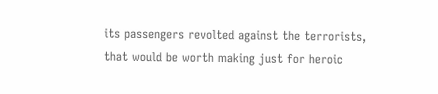its passengers revolted against the terrorists, that would be worth making just for heroic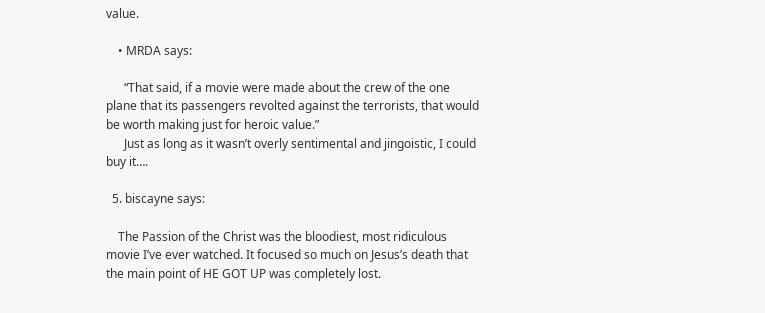value.

    • MRDA says:

      “That said, if a movie were made about the crew of the one plane that its passengers revolted against the terrorists, that would be worth making just for heroic value.”
      Just as long as it wasn’t overly sentimental and jingoistic, I could buy it….

  5. biscayne says:

    The Passion of the Christ was the bloodiest, most ridiculous movie I’ve ever watched. It focused so much on Jesus’s death that the main point of HE GOT UP was completely lost.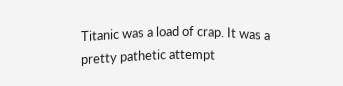Titanic was a load of crap. It was a pretty pathetic attempt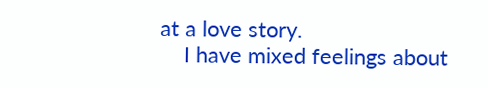at a love story.
    I have mixed feelings about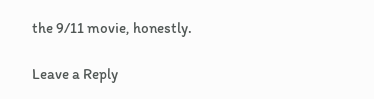the 9/11 movie, honestly.

Leave a Reply